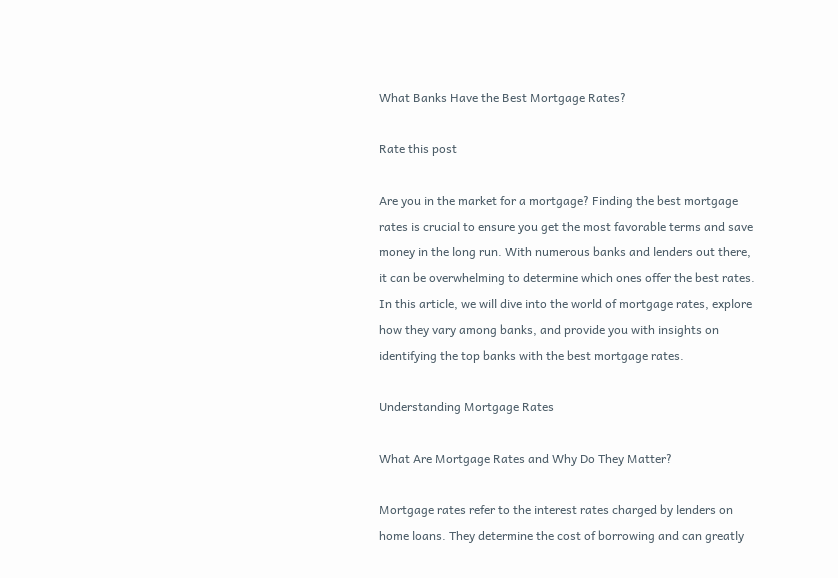What Banks Have the Best Mortgage Rates?

Rate this post

Are you in the market for a mortgage? Finding the best mortgage rates is crucial to ensure you get the most favorable terms and save money in the long run. With numerous banks and lenders out there, it can be overwhelming to determine which ones offer the best rates. In this article, we will dive into the world of mortgage rates, explore how they vary among banks, and provide you with insights on identifying the top banks with the best mortgage rates.

Understanding Mortgage Rates

What Are Mortgage Rates and Why Do They Matter?

Mortgage rates refer to the interest rates charged by lenders on home loans. They determine the cost of borrowing and can greatly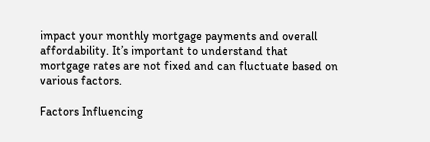impact your monthly mortgage payments and overall affordability. It’s important to understand that mortgage rates are not fixed and can fluctuate based on various factors.

Factors Influencing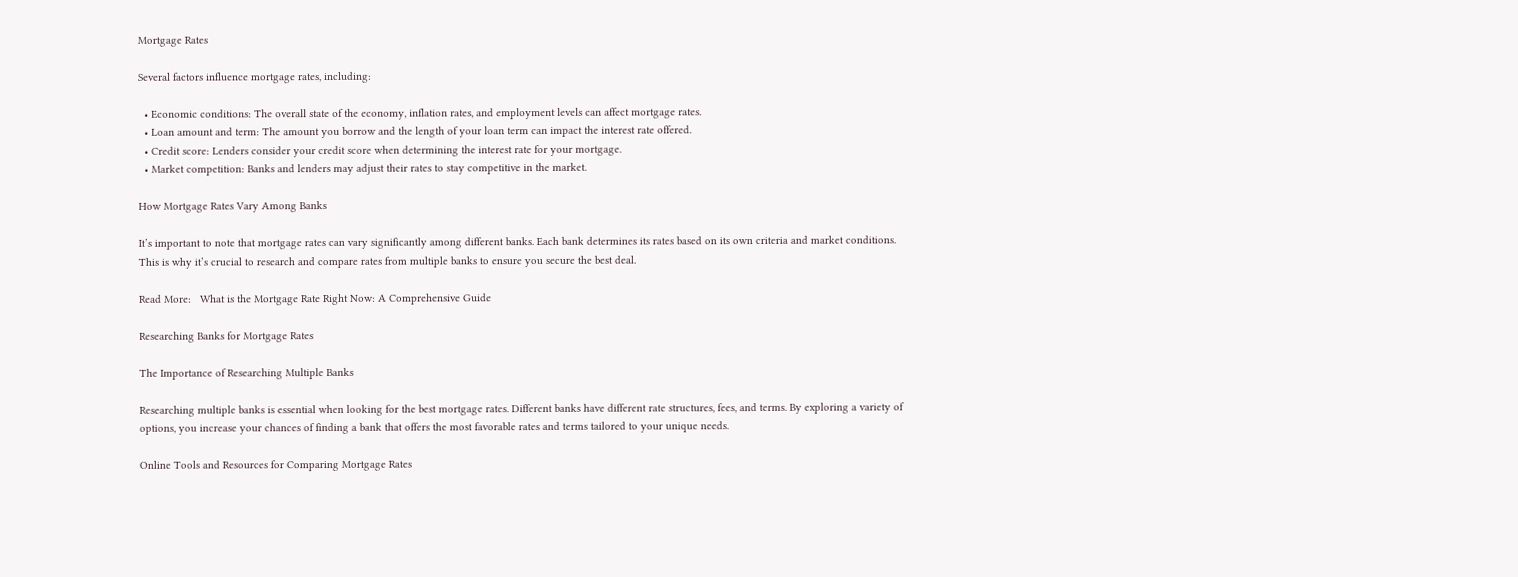Mortgage Rates

Several factors influence mortgage rates, including:

  • Economic conditions: The overall state of the economy, inflation rates, and employment levels can affect mortgage rates.
  • Loan amount and term: The amount you borrow and the length of your loan term can impact the interest rate offered.
  • Credit score: Lenders consider your credit score when determining the interest rate for your mortgage.
  • Market competition: Banks and lenders may adjust their rates to stay competitive in the market.

How Mortgage Rates Vary Among Banks

It’s important to note that mortgage rates can vary significantly among different banks. Each bank determines its rates based on its own criteria and market conditions. This is why it’s crucial to research and compare rates from multiple banks to ensure you secure the best deal.

Read More:   What is the Mortgage Rate Right Now: A Comprehensive Guide

Researching Banks for Mortgage Rates

The Importance of Researching Multiple Banks

Researching multiple banks is essential when looking for the best mortgage rates. Different banks have different rate structures, fees, and terms. By exploring a variety of options, you increase your chances of finding a bank that offers the most favorable rates and terms tailored to your unique needs.

Online Tools and Resources for Comparing Mortgage Rates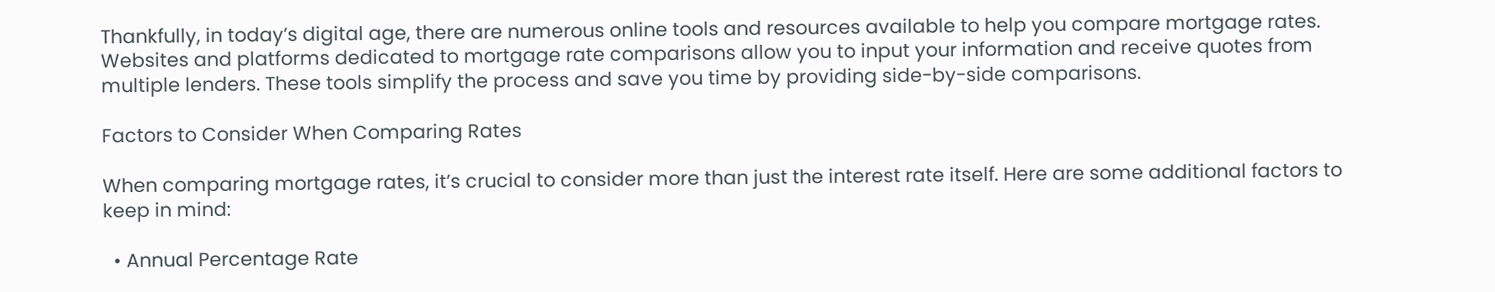Thankfully, in today’s digital age, there are numerous online tools and resources available to help you compare mortgage rates. Websites and platforms dedicated to mortgage rate comparisons allow you to input your information and receive quotes from multiple lenders. These tools simplify the process and save you time by providing side-by-side comparisons.

Factors to Consider When Comparing Rates

When comparing mortgage rates, it’s crucial to consider more than just the interest rate itself. Here are some additional factors to keep in mind:

  • Annual Percentage Rate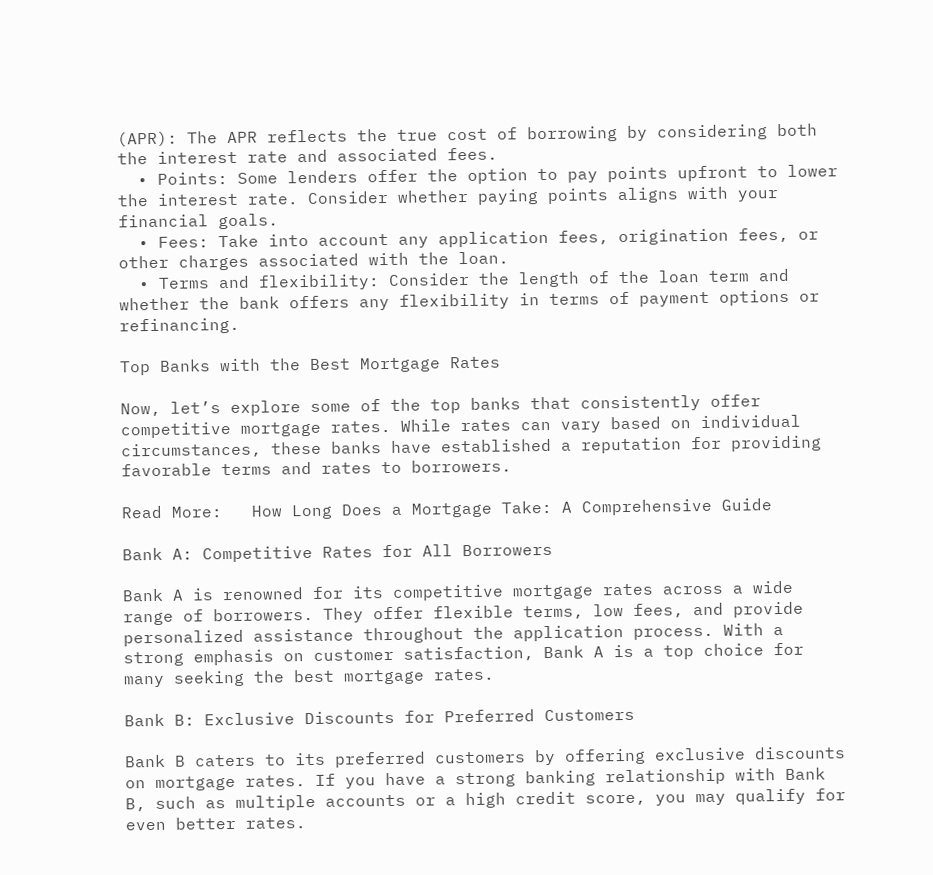(APR): The APR reflects the true cost of borrowing by considering both the interest rate and associated fees.
  • Points: Some lenders offer the option to pay points upfront to lower the interest rate. Consider whether paying points aligns with your financial goals.
  • Fees: Take into account any application fees, origination fees, or other charges associated with the loan.
  • Terms and flexibility: Consider the length of the loan term and whether the bank offers any flexibility in terms of payment options or refinancing.

Top Banks with the Best Mortgage Rates

Now, let’s explore some of the top banks that consistently offer competitive mortgage rates. While rates can vary based on individual circumstances, these banks have established a reputation for providing favorable terms and rates to borrowers.

Read More:   How Long Does a Mortgage Take: A Comprehensive Guide

Bank A: Competitive Rates for All Borrowers

Bank A is renowned for its competitive mortgage rates across a wide range of borrowers. They offer flexible terms, low fees, and provide personalized assistance throughout the application process. With a strong emphasis on customer satisfaction, Bank A is a top choice for many seeking the best mortgage rates.

Bank B: Exclusive Discounts for Preferred Customers

Bank B caters to its preferred customers by offering exclusive discounts on mortgage rates. If you have a strong banking relationship with Bank B, such as multiple accounts or a high credit score, you may qualify for even better rates.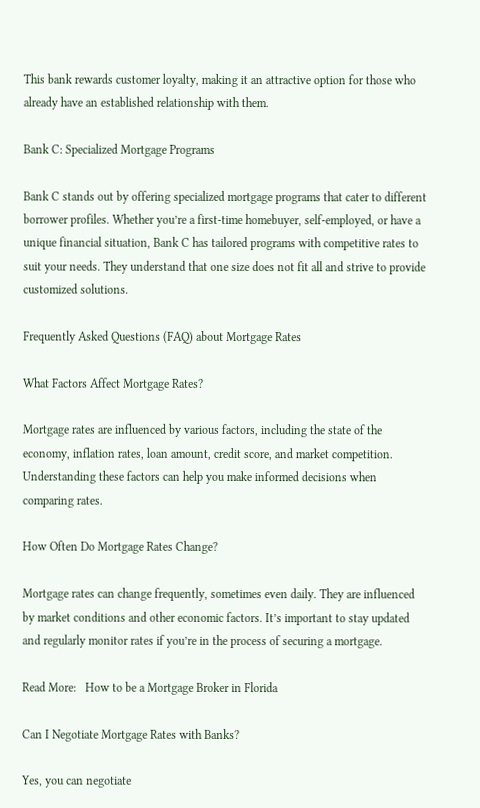This bank rewards customer loyalty, making it an attractive option for those who already have an established relationship with them.

Bank C: Specialized Mortgage Programs

Bank C stands out by offering specialized mortgage programs that cater to different borrower profiles. Whether you’re a first-time homebuyer, self-employed, or have a unique financial situation, Bank C has tailored programs with competitive rates to suit your needs. They understand that one size does not fit all and strive to provide customized solutions.

Frequently Asked Questions (FAQ) about Mortgage Rates

What Factors Affect Mortgage Rates?

Mortgage rates are influenced by various factors, including the state of the economy, inflation rates, loan amount, credit score, and market competition. Understanding these factors can help you make informed decisions when comparing rates.

How Often Do Mortgage Rates Change?

Mortgage rates can change frequently, sometimes even daily. They are influenced by market conditions and other economic factors. It’s important to stay updated and regularly monitor rates if you’re in the process of securing a mortgage.

Read More:   How to be a Mortgage Broker in Florida

Can I Negotiate Mortgage Rates with Banks?

Yes, you can negotiate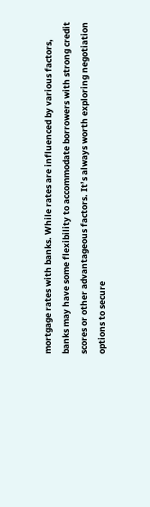mortgage rates with banks. While rates are influenced by various factors, banks may have some flexibility to accommodate borrowers with strong credit scores or other advantageous factors. It’s always worth exploring negotiation options to secure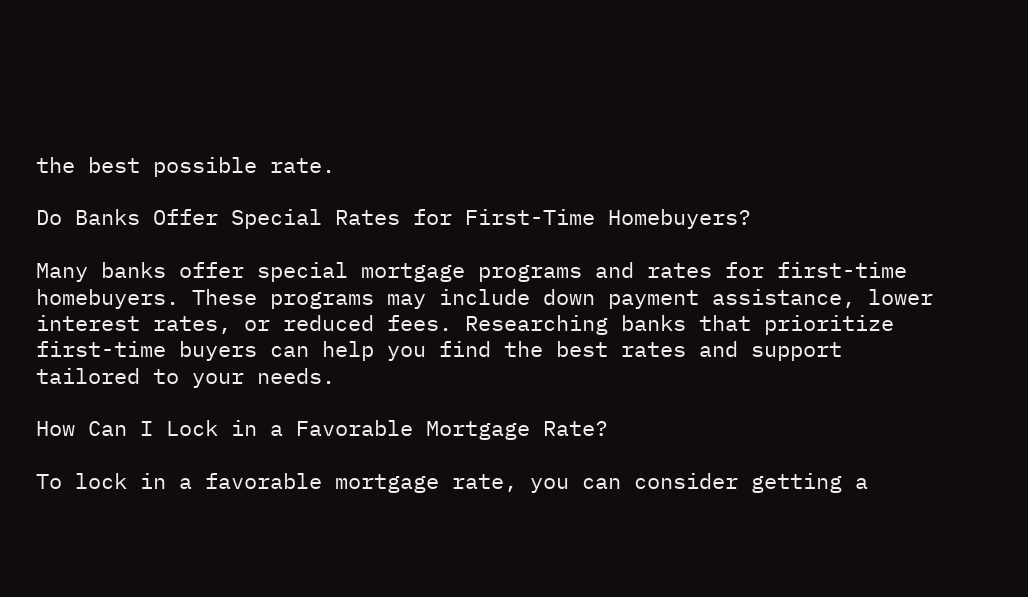the best possible rate.

Do Banks Offer Special Rates for First-Time Homebuyers?

Many banks offer special mortgage programs and rates for first-time homebuyers. These programs may include down payment assistance, lower interest rates, or reduced fees. Researching banks that prioritize first-time buyers can help you find the best rates and support tailored to your needs.

How Can I Lock in a Favorable Mortgage Rate?

To lock in a favorable mortgage rate, you can consider getting a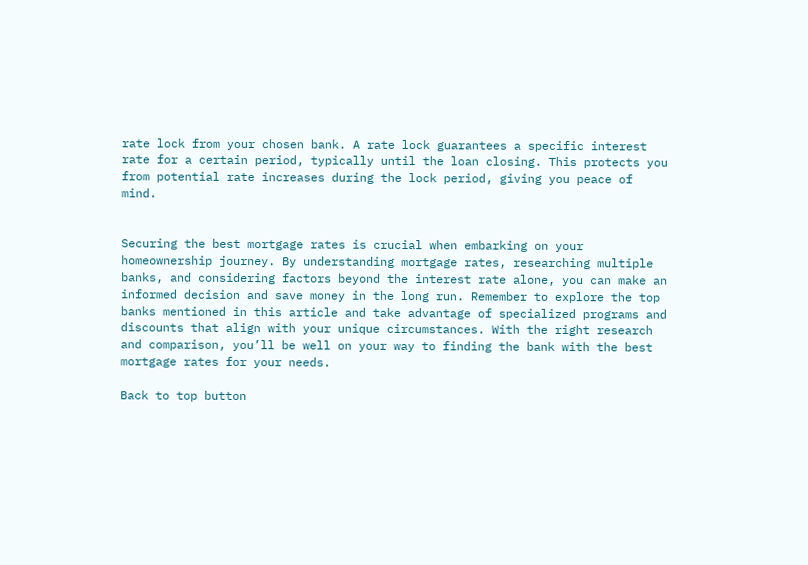rate lock from your chosen bank. A rate lock guarantees a specific interest rate for a certain period, typically until the loan closing. This protects you from potential rate increases during the lock period, giving you peace of mind.


Securing the best mortgage rates is crucial when embarking on your homeownership journey. By understanding mortgage rates, researching multiple banks, and considering factors beyond the interest rate alone, you can make an informed decision and save money in the long run. Remember to explore the top banks mentioned in this article and take advantage of specialized programs and discounts that align with your unique circumstances. With the right research and comparison, you’ll be well on your way to finding the bank with the best mortgage rates for your needs.

Back to top button